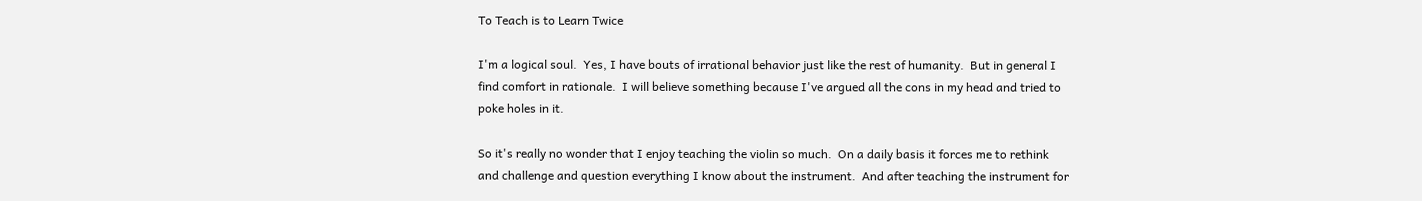To Teach is to Learn Twice

I'm a logical soul.  Yes, I have bouts of irrational behavior just like the rest of humanity.  But in general I find comfort in rationale.  I will believe something because I've argued all the cons in my head and tried to poke holes in it.

So it's really no wonder that I enjoy teaching the violin so much.  On a daily basis it forces me to rethink and challenge and question everything I know about the instrument.  And after teaching the instrument for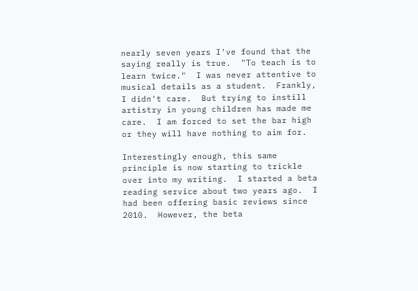nearly seven years I've found that the saying really is true.  "To teach is to learn twice."  I was never attentive to musical details as a student.  Frankly, I didn't care.  But trying to instill artistry in young children has made me care.  I am forced to set the bar high or they will have nothing to aim for.

Interestingly enough, this same principle is now starting to trickle over into my writing.  I started a beta reading service about two years ago.  I had been offering basic reviews since 2010.  However, the beta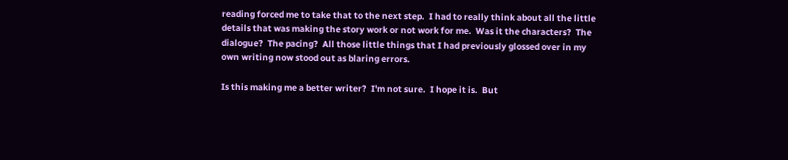reading forced me to take that to the next step.  I had to really think about all the little details that was making the story work or not work for me.  Was it the characters?  The dialogue?  The pacing?  All those little things that I had previously glossed over in my own writing now stood out as blaring errors.

Is this making me a better writer?  I'm not sure.  I hope it is.  But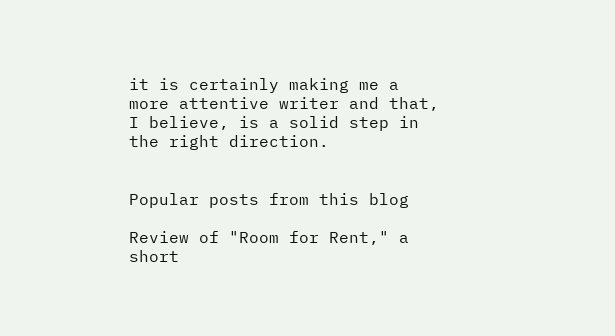it is certainly making me a more attentive writer and that, I believe, is a solid step in the right direction.


Popular posts from this blog

Review of "Room for Rent," a short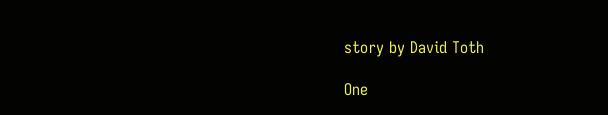story by David Toth

One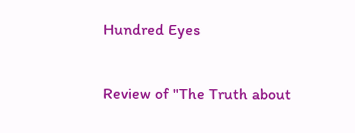Hundred Eyes

Review of "The Truth about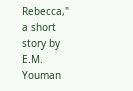Rebecca," a short story by E.M. Youman